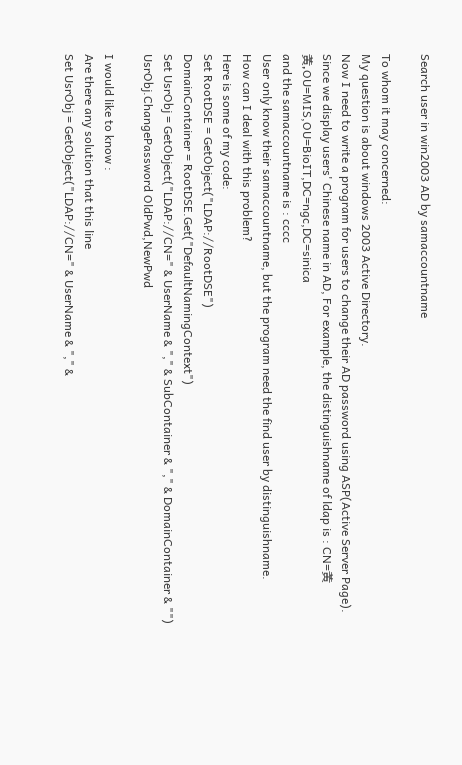Search user in win2003 AD by samaccountname

To whom it may concerned:
My question is about windows 2003 Active Directory.
Now I need to write a program for users to change their AD password using ASP(Active Server Page).
Since we display users' Chinese name in AD, For example, the distinguishname of ldap is : CN=黃黃,OU=MIS,OU=BioIT,DC=ngc,DC=sinica
and the samaccountname is : cccc
User only know their samaccountname, but the program need the find user by distinguishname.
How can I deal with this problem?
Here is some of my code:
Set RootDSE = GetObject("LDAP://RootDSE")
DomainContainer = RootDSE.Get("DefaultNamingContext")
Set UsrObj = GetObject("LDAP://CN=" & UserName & "," & SubContainer & "," & DomainContainer & "")
UsrObj.ChangePassword OldPwd,NewPwd

I would like to know :
Are there any solution that this line
Set UsrObj = GetObject("LDAP://CN=" & UserName & "," &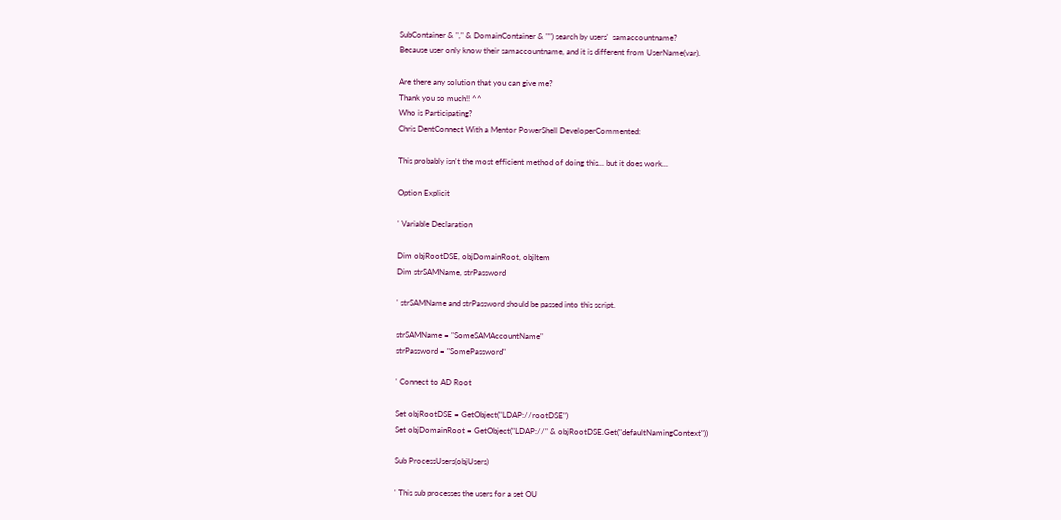SubContainer & "," & DomainContainer & "") search by users'  samaccountname?
Because user only know their samaccountname, and it is different from UserName(var).

Are there any solution that you can give me?
Thank you so much!! ^^
Who is Participating?
Chris DentConnect With a Mentor PowerShell DeveloperCommented:

This probably isn't the most efficient method of doing this... but it does work...

Option Explicit

' Variable Declaration

Dim objRootDSE, objDomainRoot, objItem
Dim strSAMName, strPassword

' strSAMName and strPassword should be passed into this script.

strSAMName = "SomeSAMAccountName"
strPassword = "SomePassword"

' Connect to AD Root

Set objRootDSE = GetObject("LDAP://rootDSE")
Set objDomainRoot = GetObject("LDAP://" & objRootDSE.Get("defaultNamingContext"))

Sub ProcessUsers(objUsers)

' This sub processes the users for a set OU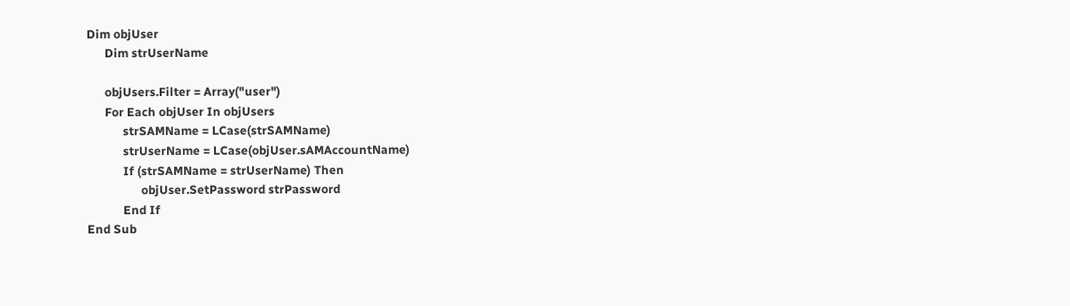Dim objUser
      Dim strUserName

      objUsers.Filter = Array("user")
      For Each objUser In objUsers
            strSAMName = LCase(strSAMName)
            strUserName = LCase(objUser.sAMAccountName)
            If (strSAMName = strUserName) Then
                  objUser.SetPassword strPassword
            End If
End Sub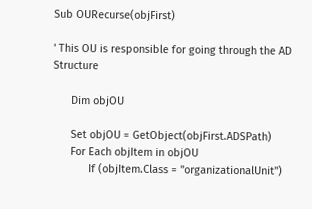Sub OURecurse(objFirst)

' This OU is responsible for going through the AD Structure

      Dim objOU

      Set objOU = GetObject(objFirst.ADSPath)
      For Each objItem in objOU
            If (objItem.Class = "organizationalUnit")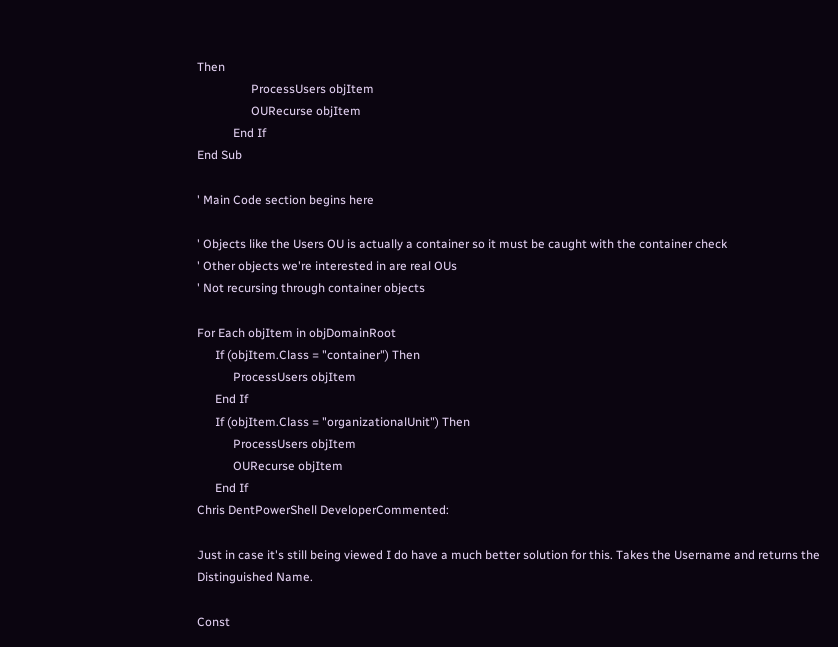Then
                  ProcessUsers objItem
                  OURecurse objItem
            End If
End Sub

' Main Code section begins here

' Objects like the Users OU is actually a container so it must be caught with the container check
' Other objects we're interested in are real OUs
' Not recursing through container objects

For Each objItem in objDomainRoot
      If (objItem.Class = "container") Then
            ProcessUsers objItem
      End If
      If (objItem.Class = "organizationalUnit") Then
            ProcessUsers objItem
            OURecurse objItem
      End If
Chris DentPowerShell DeveloperCommented:

Just in case it's still being viewed I do have a much better solution for this. Takes the Username and returns the Distinguished Name.

Const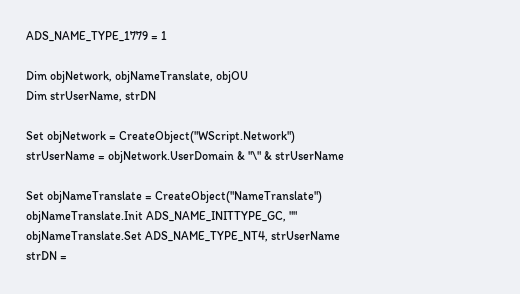ADS_NAME_TYPE_1779 = 1

Dim objNetwork, objNameTranslate, objOU
Dim strUserName, strDN

Set objNetwork = CreateObject("WScript.Network")
strUserName = objNetwork.UserDomain & "\" & strUserName

Set objNameTranslate = CreateObject("NameTranslate")
objNameTranslate.Init ADS_NAME_INITTYPE_GC, ""
objNameTranslate.Set ADS_NAME_TYPE_NT4, strUserName
strDN =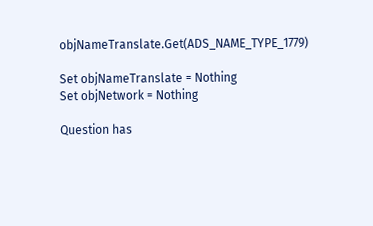objNameTranslate.Get(ADS_NAME_TYPE_1779)

Set objNameTranslate = Nothing
Set objNetwork = Nothing

Question has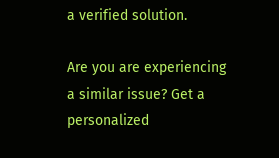a verified solution.

Are you are experiencing a similar issue? Get a personalized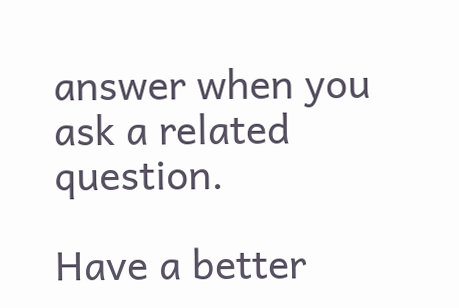answer when you ask a related question.

Have a better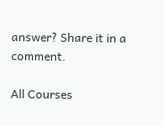answer? Share it in a comment.

All Courses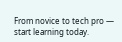From novice to tech pro — start learning today.